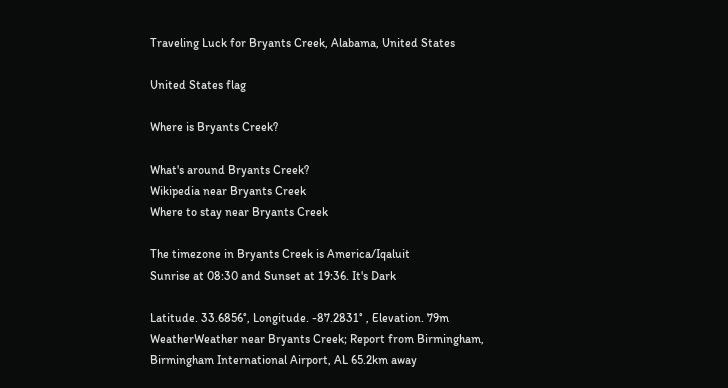Traveling Luck for Bryants Creek, Alabama, United States

United States flag

Where is Bryants Creek?

What's around Bryants Creek?
Wikipedia near Bryants Creek
Where to stay near Bryants Creek

The timezone in Bryants Creek is America/Iqaluit
Sunrise at 08:30 and Sunset at 19:36. It's Dark

Latitude. 33.6856°, Longitude. -87.2831° , Elevation. 79m
WeatherWeather near Bryants Creek; Report from Birmingham, Birmingham International Airport, AL 65.2km away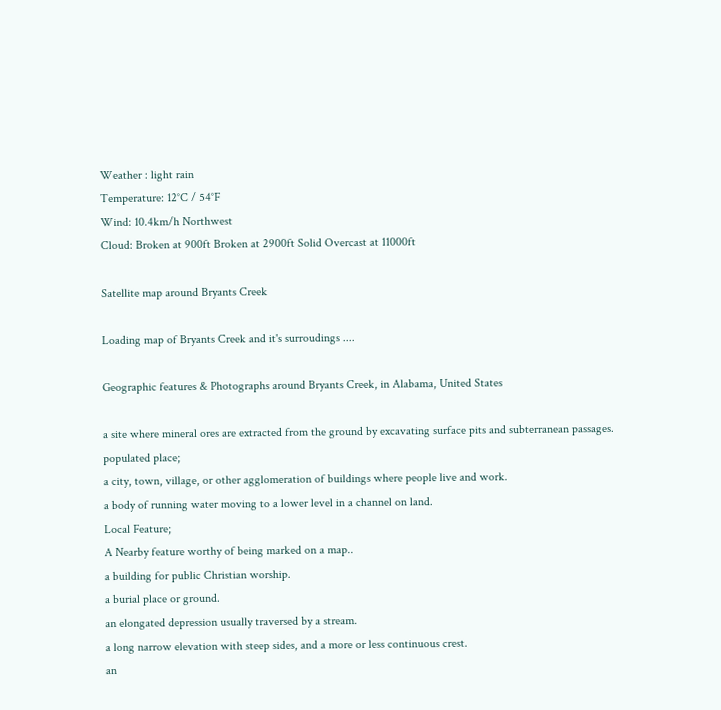Weather : light rain
Temperature: 12°C / 54°F
Wind: 10.4km/h Northwest
Cloud: Broken at 900ft Broken at 2900ft Solid Overcast at 11000ft

Satellite map around Bryants Creek

Loading map of Bryants Creek and it's surroudings ....

Geographic features & Photographs around Bryants Creek, in Alabama, United States

a site where mineral ores are extracted from the ground by excavating surface pits and subterranean passages.
populated place;
a city, town, village, or other agglomeration of buildings where people live and work.
a body of running water moving to a lower level in a channel on land.
Local Feature;
A Nearby feature worthy of being marked on a map..
a building for public Christian worship.
a burial place or ground.
an elongated depression usually traversed by a stream.
a long narrow elevation with steep sides, and a more or less continuous crest.
an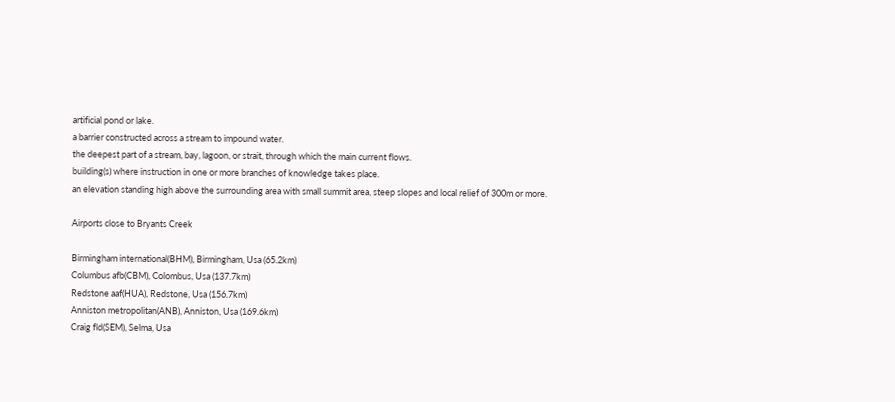artificial pond or lake.
a barrier constructed across a stream to impound water.
the deepest part of a stream, bay, lagoon, or strait, through which the main current flows.
building(s) where instruction in one or more branches of knowledge takes place.
an elevation standing high above the surrounding area with small summit area, steep slopes and local relief of 300m or more.

Airports close to Bryants Creek

Birmingham international(BHM), Birmingham, Usa (65.2km)
Columbus afb(CBM), Colombus, Usa (137.7km)
Redstone aaf(HUA), Redstone, Usa (156.7km)
Anniston metropolitan(ANB), Anniston, Usa (169.6km)
Craig fld(SEM), Selma, Usa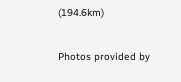(194.6km)

Photos provided by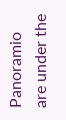Panoramio are under the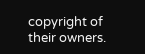copyright of their owners.